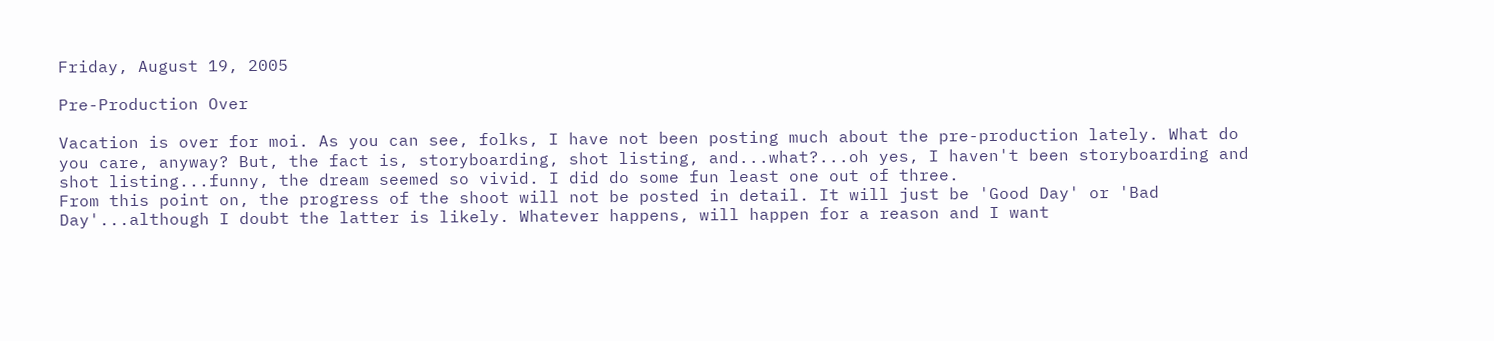Friday, August 19, 2005

Pre-Production Over

Vacation is over for moi. As you can see, folks, I have not been posting much about the pre-production lately. What do you care, anyway? But, the fact is, storyboarding, shot listing, and...what?...oh yes, I haven't been storyboarding and shot listing...funny, the dream seemed so vivid. I did do some fun least one out of three.
From this point on, the progress of the shoot will not be posted in detail. It will just be 'Good Day' or 'Bad Day'...although I doubt the latter is likely. Whatever happens, will happen for a reason and I want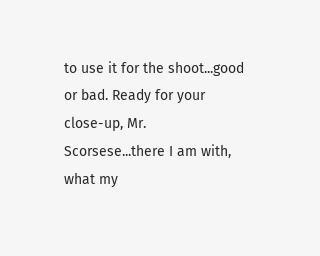to use it for the shoot...good or bad. Ready for your close-up, Mr. Scorsese...there I am with, what my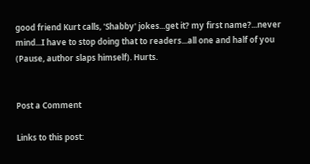good friend Kurt calls, 'Shabby' jokes...get it? my first name?...never mind...I have to stop doing that to readers...all one and half of you (Pause, author slaps himself). Hurts.


Post a Comment

Links to this post: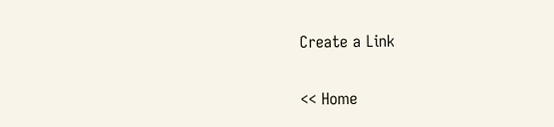Create a Link

<< Home